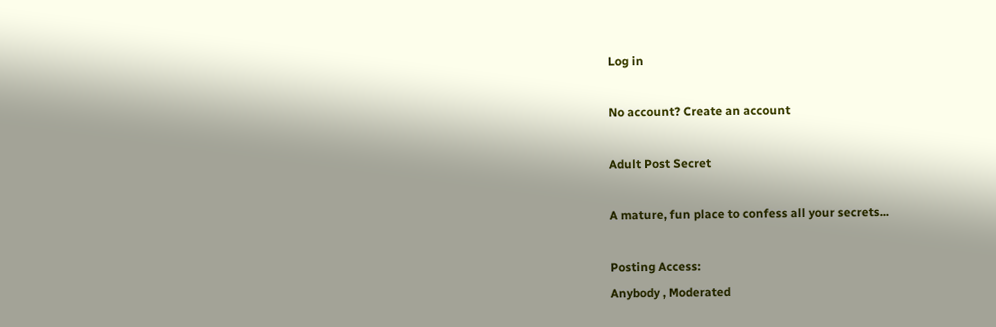Log in

No account? Create an account

Adult Post Secret

A mature, fun place to confess all your secrets...

Posting Access:
Anybody , Moderated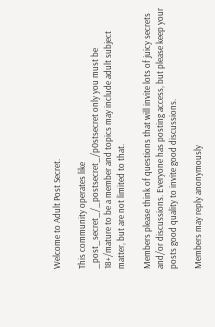Welcome to Adult Post Secret.

This community operates like _post_secret_/_postsecret_/p0stsecret only you must be 18+/mature to be a member and topics may include adult subject matter, but are not limited to that.

Members please think of questions that will invite lots of juicy secrets and/or discussions. Everyone has posting access, but please keep your posts good quality to invite good discussions.

Members may reply anonymously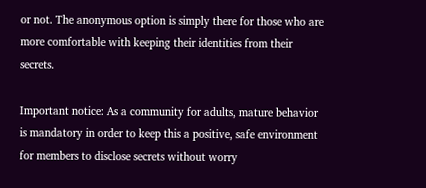or not. The anonymous option is simply there for those who are more comfortable with keeping their identities from their secrets.

Important notice: As a community for adults, mature behavior is mandatory in order to keep this a positive, safe environment for members to disclose secrets without worry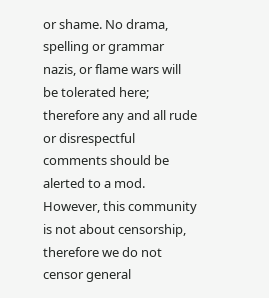or shame. No drama, spelling or grammar nazis, or flame wars will be tolerated here; therefore any and all rude or disrespectful comments should be alerted to a mod. However, this community is not about censorship, therefore we do not censor general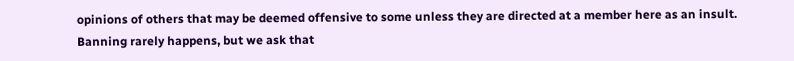opinions of others that may be deemed offensive to some unless they are directed at a member here as an insult. Banning rarely happens, but we ask that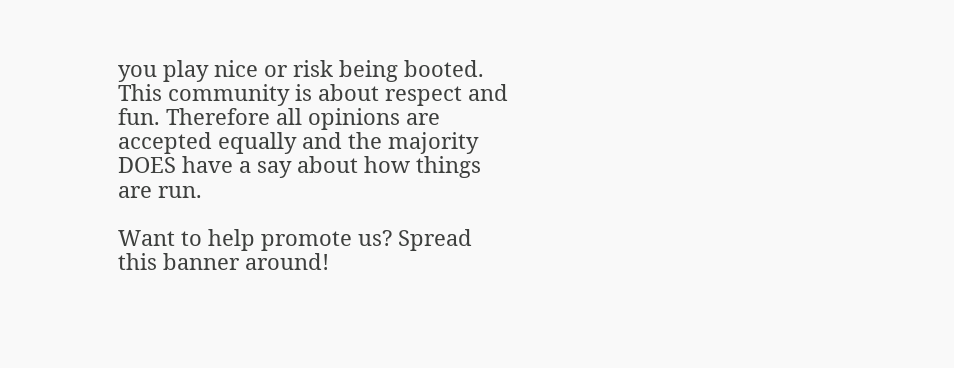you play nice or risk being booted. This community is about respect and fun. Therefore all opinions are accepted equally and the majority DOES have a say about how things are run.

Want to help promote us? Spread this banner around!